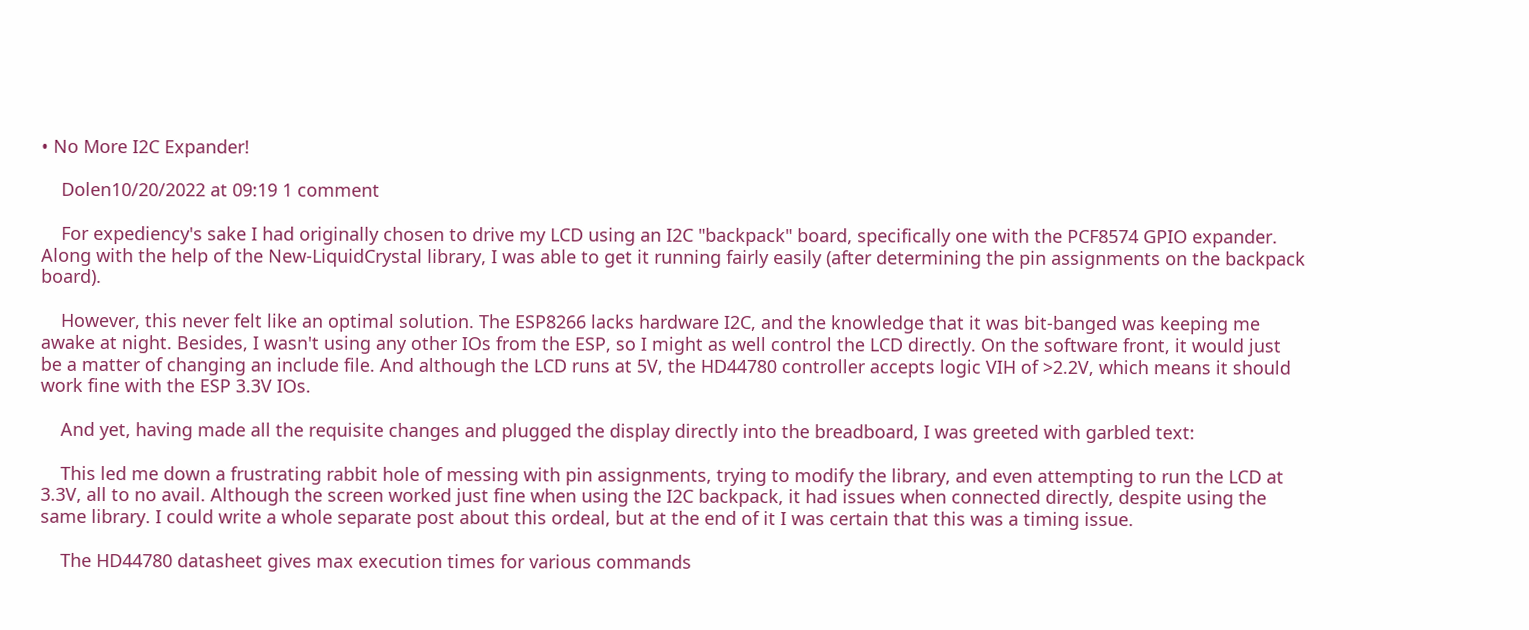• No More I2C Expander!

    Dolen10/20/2022 at 09:19 1 comment

    For expediency's sake I had originally chosen to drive my LCD using an I2C "backpack" board, specifically one with the PCF8574 GPIO expander. Along with the help of the New-LiquidCrystal library, I was able to get it running fairly easily (after determining the pin assignments on the backpack board).

    However, this never felt like an optimal solution. The ESP8266 lacks hardware I2C, and the knowledge that it was bit-banged was keeping me awake at night. Besides, I wasn't using any other IOs from the ESP, so I might as well control the LCD directly. On the software front, it would just be a matter of changing an include file. And although the LCD runs at 5V, the HD44780 controller accepts logic VIH of >2.2V, which means it should work fine with the ESP 3.3V IOs.

    And yet, having made all the requisite changes and plugged the display directly into the breadboard, I was greeted with garbled text:

    This led me down a frustrating rabbit hole of messing with pin assignments, trying to modify the library, and even attempting to run the LCD at 3.3V, all to no avail. Although the screen worked just fine when using the I2C backpack, it had issues when connected directly, despite using the same library. I could write a whole separate post about this ordeal, but at the end of it I was certain that this was a timing issue.

    The HD44780 datasheet gives max execution times for various commands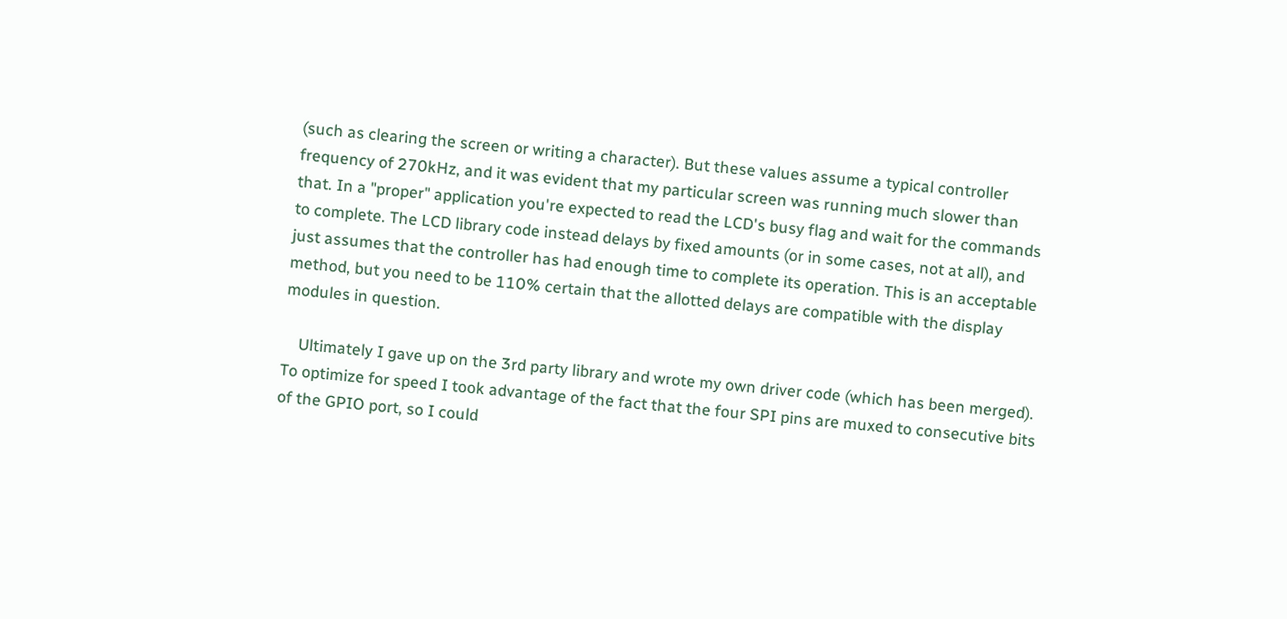(such as clearing the screen or writing a character). But these values assume a typical controller frequency of 270kHz, and it was evident that my particular screen was running much slower than that. In a "proper" application you're expected to read the LCD's busy flag and wait for the commands to complete. The LCD library code instead delays by fixed amounts (or in some cases, not at all), and just assumes that the controller has had enough time to complete its operation. This is an acceptable method, but you need to be 110% certain that the allotted delays are compatible with the display modules in question.

    Ultimately I gave up on the 3rd party library and wrote my own driver code (which has been merged). To optimize for speed I took advantage of the fact that the four SPI pins are muxed to consecutive bits of the GPIO port, so I could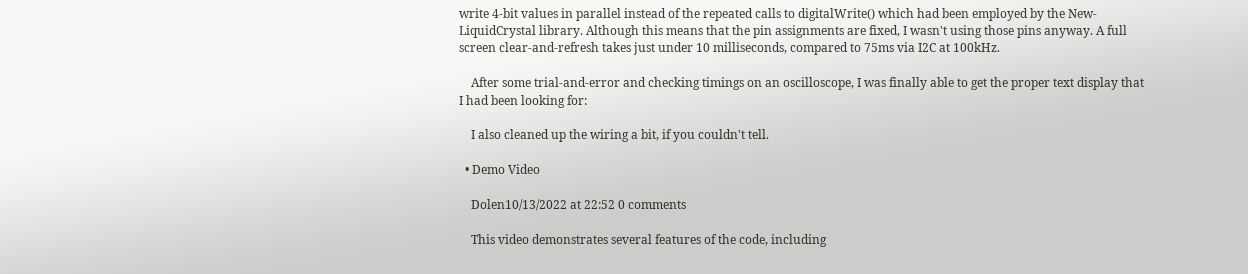write 4-bit values in parallel instead of the repeated calls to digitalWrite() which had been employed by the New-LiquidCrystal library. Although this means that the pin assignments are fixed, I wasn't using those pins anyway. A full screen clear-and-refresh takes just under 10 milliseconds, compared to 75ms via I2C at 100kHz.

    After some trial-and-error and checking timings on an oscilloscope, I was finally able to get the proper text display that I had been looking for:

    I also cleaned up the wiring a bit, if you couldn't tell.

  • Demo Video

    Dolen10/13/2022 at 22:52 0 comments

    This video demonstrates several features of the code, including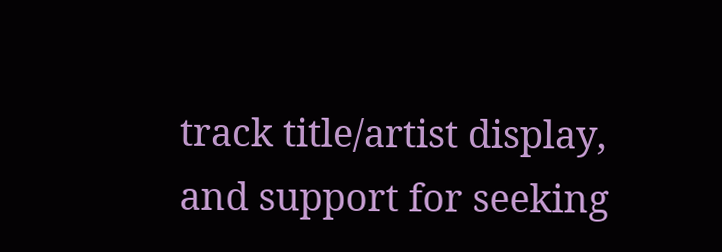track title/artist display, and support for seeking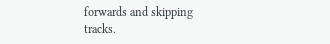forwards and skipping tracks.